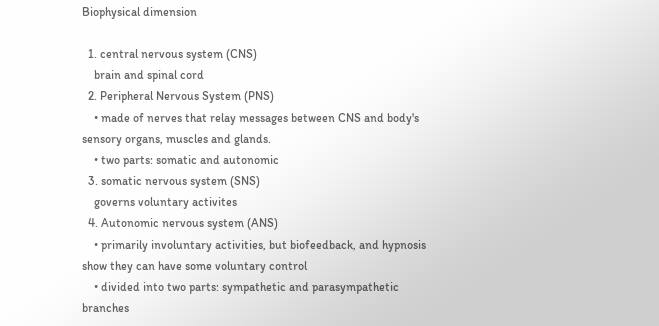Biophysical dimension

  1. central nervous system (CNS)
    brain and spinal cord
  2. Peripheral Nervous System (PNS)
    • made of nerves that relay messages between CNS and body's sensory organs, muscles and glands.
    • two parts: somatic and autonomic
  3. somatic nervous system (SNS)
    governs voluntary activites
  4. Autonomic nervous system (ANS)
    • primarily involuntary activities, but biofeedback, and hypnosis show they can have some voluntary control
    • divided into two parts: sympathetic and parasympathetic branches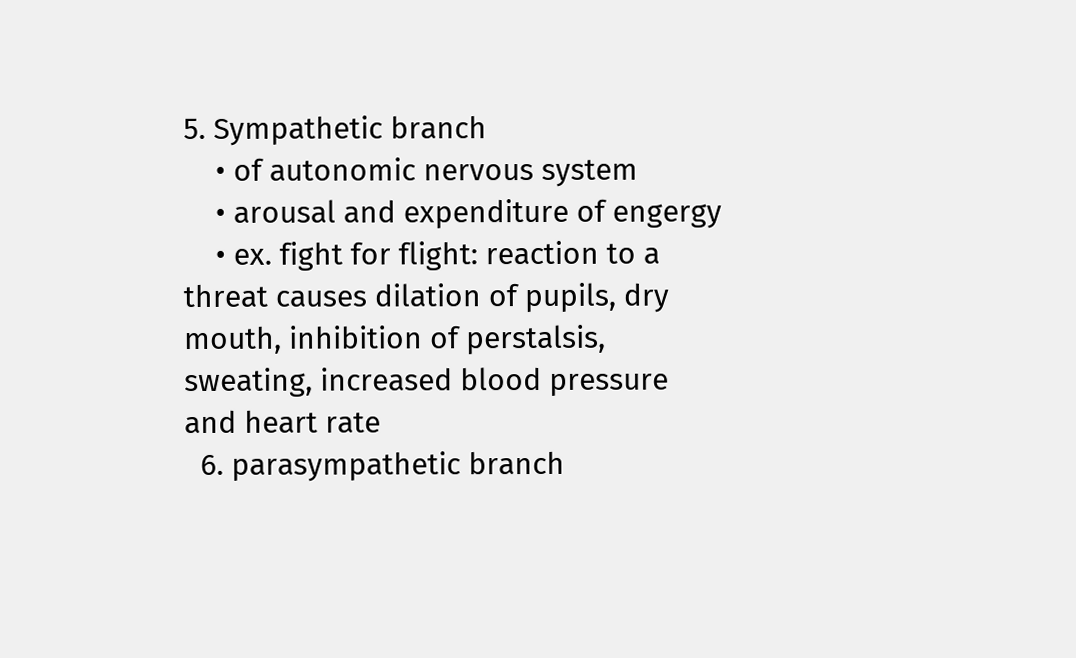5. Sympathetic branch
    • of autonomic nervous system
    • arousal and expenditure of engergy
    • ex. fight for flight: reaction to a threat causes dilation of pupils, dry mouth, inhibition of perstalsis, sweating, increased blood pressure and heart rate
  6. parasympathetic branch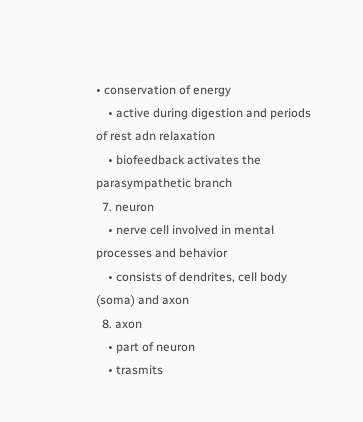• conservation of energy
    • active during digestion and periods of rest adn relaxation
    • biofeedback activates the parasympathetic branch
  7. neuron
    • nerve cell involved in mental processes and behavior
    • consists of dendrites, cell body (soma) and axon
  8. axon
    • part of neuron
    • trasmits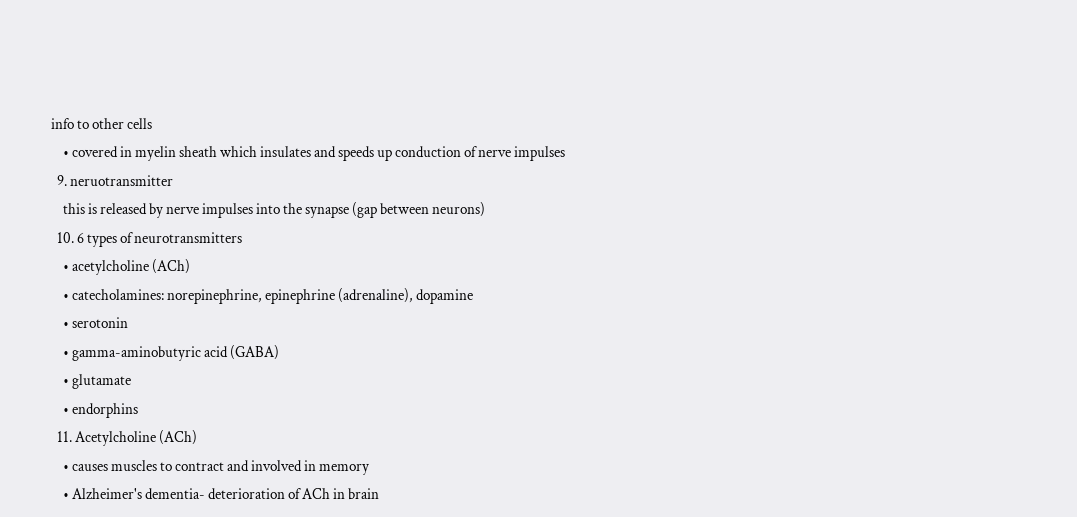info to other cells
    • covered in myelin sheath which insulates and speeds up conduction of nerve impulses
  9. neruotransmitter
    this is released by nerve impulses into the synapse (gap between neurons)
  10. 6 types of neurotransmitters
    • acetylcholine (ACh)
    • catecholamines: norepinephrine, epinephrine (adrenaline), dopamine
    • serotonin
    • gamma-aminobutyric acid (GABA)
    • glutamate
    • endorphins
  11. Acetylcholine (ACh)
    • causes muscles to contract and involved in memory
    • Alzheimer's dementia- deterioration of ACh in brain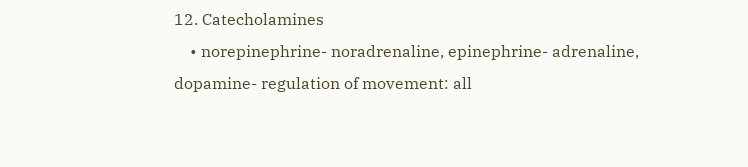12. Catecholamines
    • norepinephrine- noradrenaline, epinephrine- adrenaline, dopamine- regulation of movement: all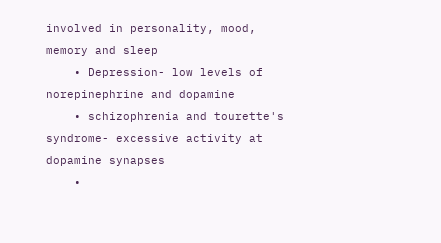involved in personality, mood, memory and sleep
    • Depression- low levels of norepinephrine and dopamine
    • schizophrenia and tourette's syndrome- excessive activity at dopamine synapses
    •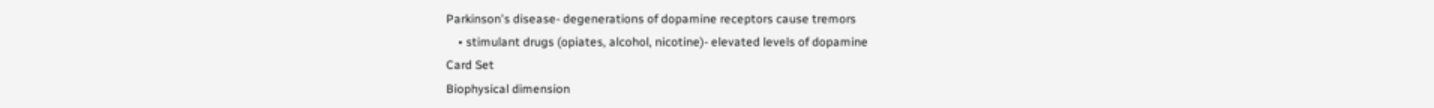Parkinson's disease- degenerations of dopamine receptors cause tremors
    • stimulant drugs (opiates, alcohol, nicotine)- elevated levels of dopamine
Card Set
Biophysical dimension